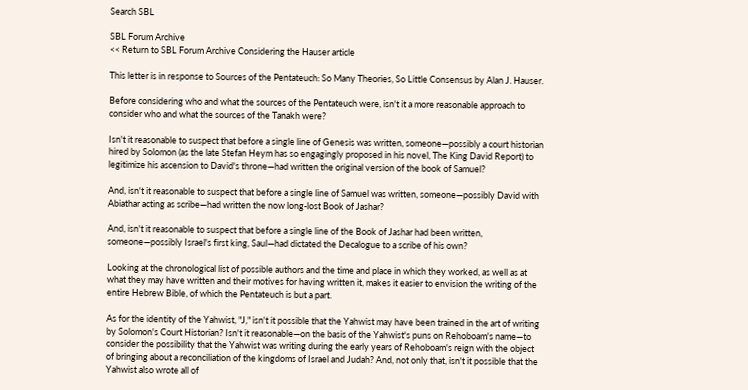Search SBL

SBL Forum Archive
<< Return to SBL Forum Archive Considering the Hauser article

This letter is in response to Sources of the Pentateuch: So Many Theories, So Little Consensus by Alan J. Hauser.

Before considering who and what the sources of the Pentateuch were, isn't it a more reasonable approach to consider who and what the sources of the Tanakh were?

Isn't it reasonable to suspect that before a single line of Genesis was written, someone—possibly a court historian hired by Solomon (as the late Stefan Heym has so engagingly proposed in his novel, The King David Report) to legitimize his ascension to David's throne—had written the original version of the book of Samuel?

And, isn't it reasonable to suspect that before a single line of Samuel was written, someone—possibly David with Abiathar acting as scribe—had written the now long-lost Book of Jashar?

And, isn't it reasonable to suspect that before a single line of the Book of Jashar had been written, someone—possibly Israel's first king, Saul—had dictated the Decalogue to a scribe of his own?

Looking at the chronological list of possible authors and the time and place in which they worked, as well as at what they may have written and their motives for having written it, makes it easier to envision the writing of the entire Hebrew Bible, of which the Pentateuch is but a part.

As for the identity of the Yahwist, "J," isn't it possible that the Yahwist may have been trained in the art of writing by Solomon's Court Historian? Isn't it reasonable—on the basis of the Yahwist's puns on Rehoboam's name—to consider the possibility that the Yahwist was writing during the early years of Rehoboam's reign with the object of bringing about a reconciliation of the kingdoms of Israel and Judah? And, not only that, isn't it possible that the Yahwist also wrote all of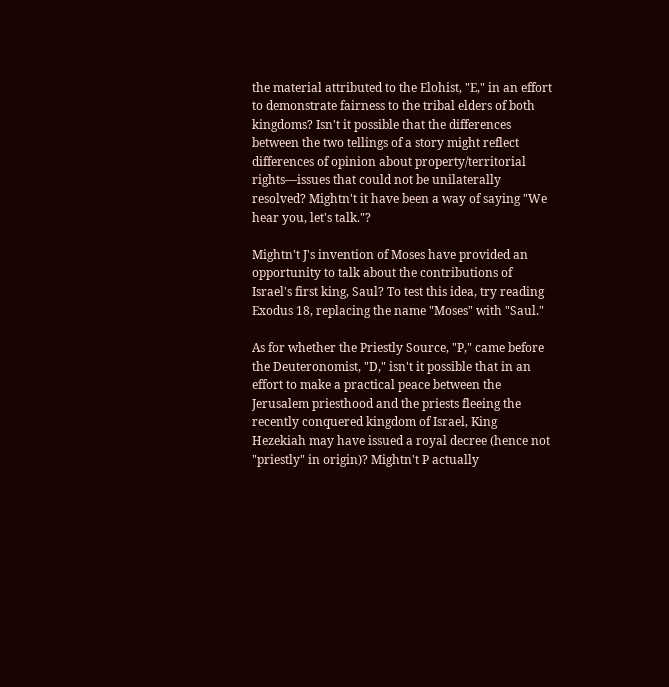the material attributed to the Elohist, "E," in an effort to demonstrate fairness to the tribal elders of both kingdoms? Isn't it possible that the differences between the two tellings of a story might reflect differences of opinion about property/territorial rights—issues that could not be unilaterally resolved? Mightn't it have been a way of saying "We hear you, let's talk."?

Mightn't J's invention of Moses have provided an opportunity to talk about the contributions of Israel's first king, Saul? To test this idea, try reading Exodus 18, replacing the name "Moses" with "Saul."

As for whether the Priestly Source, "P," came before the Deuteronomist, "D," isn't it possible that in an effort to make a practical peace between the Jerusalem priesthood and the priests fleeing the recently conquered kingdom of Israel, King Hezekiah may have issued a royal decree (hence not "priestly" in origin)? Mightn't P actually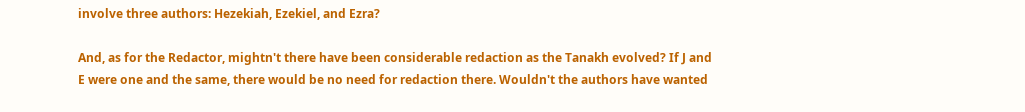involve three authors: Hezekiah, Ezekiel, and Ezra?

And, as for the Redactor, mightn't there have been considerable redaction as the Tanakh evolved? If J and E were one and the same, there would be no need for redaction there. Wouldn't the authors have wanted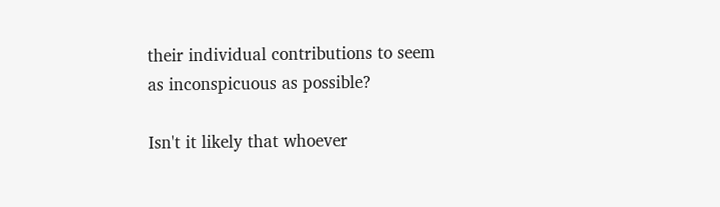their individual contributions to seem as inconspicuous as possible?

Isn't it likely that whoever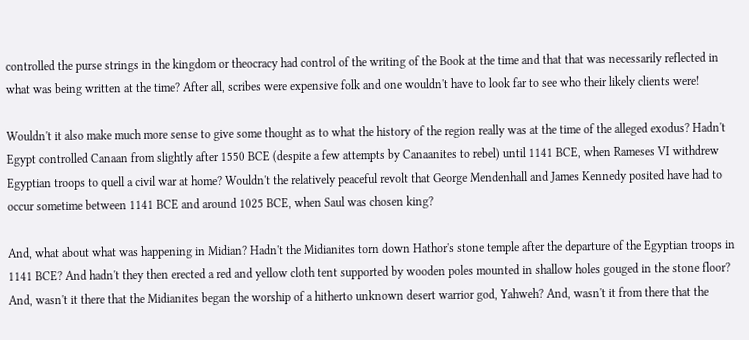controlled the purse strings in the kingdom or theocracy had control of the writing of the Book at the time and that that was necessarily reflected in what was being written at the time? After all, scribes were expensive folk and one wouldn't have to look far to see who their likely clients were!

Wouldn't it also make much more sense to give some thought as to what the history of the region really was at the time of the alleged exodus? Hadn't Egypt controlled Canaan from slightly after 1550 BCE (despite a few attempts by Canaanites to rebel) until 1141 BCE, when Rameses VI withdrew Egyptian troops to quell a civil war at home? Wouldn't the relatively peaceful revolt that George Mendenhall and James Kennedy posited have had to occur sometime between 1141 BCE and around 1025 BCE, when Saul was chosen king?

And, what about what was happening in Midian? Hadn't the Midianites torn down Hathor's stone temple after the departure of the Egyptian troops in 1141 BCE? And hadn't they then erected a red and yellow cloth tent supported by wooden poles mounted in shallow holes gouged in the stone floor? And, wasn't it there that the Midianites began the worship of a hitherto unknown desert warrior god, Yahweh? And, wasn't it from there that the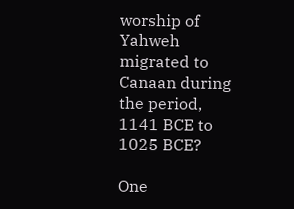worship of Yahweh migrated to Canaan during the period, 1141 BCE to 1025 BCE?

One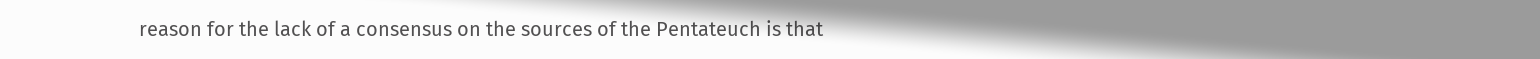reason for the lack of a consensus on the sources of the Pentateuch is that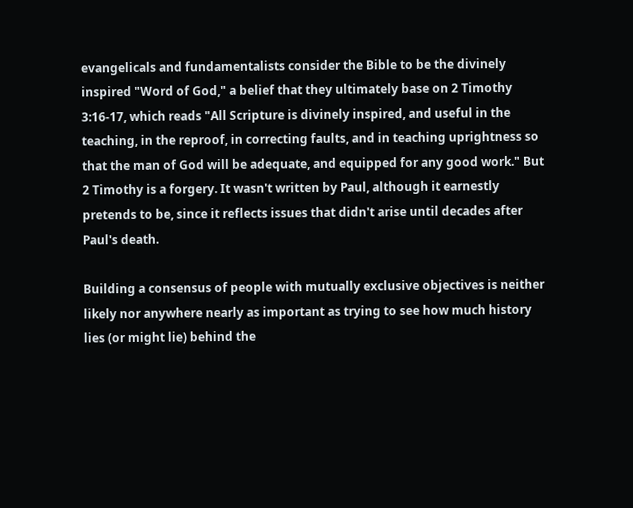evangelicals and fundamentalists consider the Bible to be the divinely inspired "Word of God," a belief that they ultimately base on 2 Timothy 3:16-17, which reads "All Scripture is divinely inspired, and useful in the teaching, in the reproof, in correcting faults, and in teaching uprightness so that the man of God will be adequate, and equipped for any good work." But 2 Timothy is a forgery. It wasn't written by Paul, although it earnestly pretends to be, since it reflects issues that didn't arise until decades after Paul's death.

Building a consensus of people with mutually exclusive objectives is neither likely nor anywhere nearly as important as trying to see how much history lies (or might lie) behind the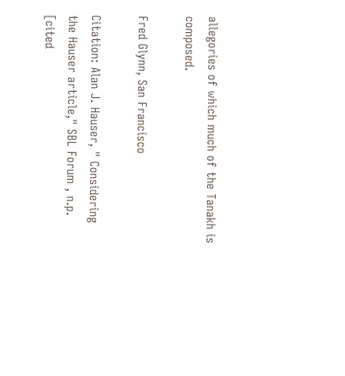allegories of which much of the Tanakh is composed.

Fred Glynn, San Francisco

Citation: Alan J. Hauser, " Considering the Hauser article," SBL Forum , n.p. [cited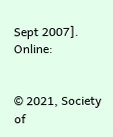Sept 2007]. Online:


© 2021, Society of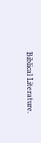Biblical Literature.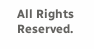All Rights Reserved.